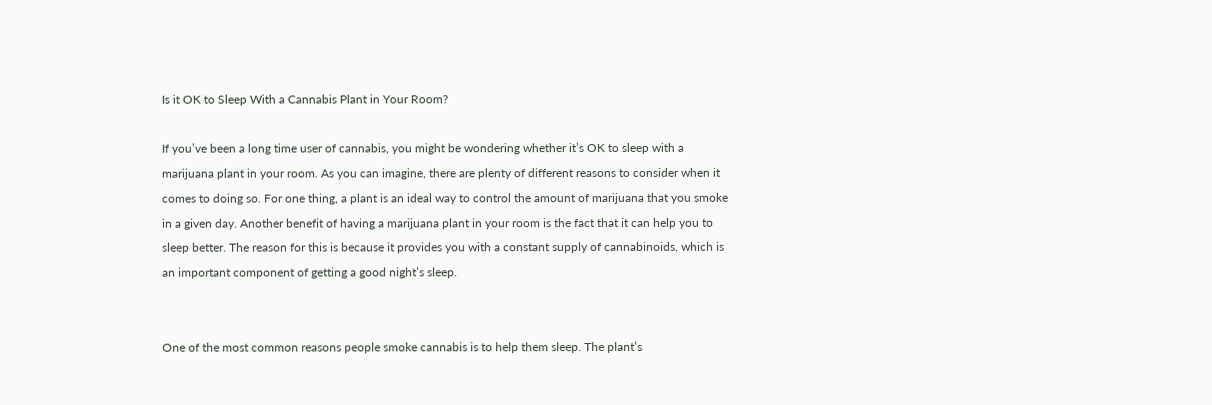Is it OK to Sleep With a Cannabis Plant in Your Room?

If you’ve been a long time user of cannabis, you might be wondering whether it’s OK to sleep with a marijuana plant in your room. As you can imagine, there are plenty of different reasons to consider when it comes to doing so. For one thing, a plant is an ideal way to control the amount of marijuana that you smoke in a given day. Another benefit of having a marijuana plant in your room is the fact that it can help you to sleep better. The reason for this is because it provides you with a constant supply of cannabinoids, which is an important component of getting a good night’s sleep.


One of the most common reasons people smoke cannabis is to help them sleep. The plant’s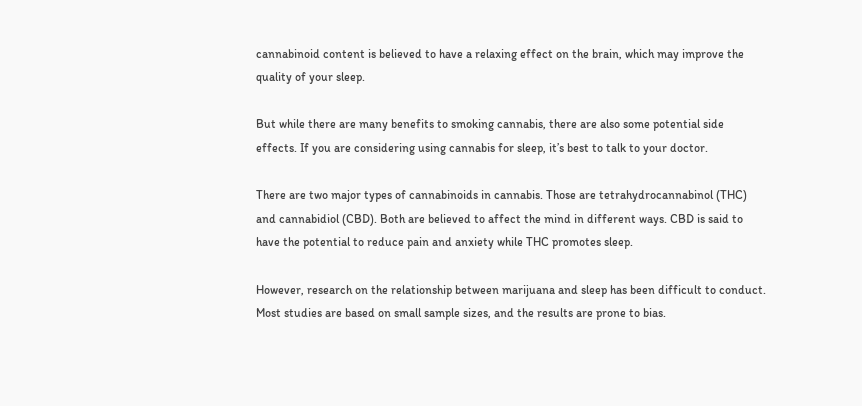cannabinoid content is believed to have a relaxing effect on the brain, which may improve the quality of your sleep.

But while there are many benefits to smoking cannabis, there are also some potential side effects. If you are considering using cannabis for sleep, it’s best to talk to your doctor.

There are two major types of cannabinoids in cannabis. Those are tetrahydrocannabinol (THC) and cannabidiol (CBD). Both are believed to affect the mind in different ways. CBD is said to have the potential to reduce pain and anxiety while THC promotes sleep.

However, research on the relationship between marijuana and sleep has been difficult to conduct. Most studies are based on small sample sizes, and the results are prone to bias.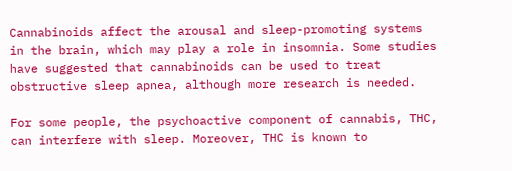Cannabinoids affect the arousal and sleep-promoting systems in the brain, which may play a role in insomnia. Some studies have suggested that cannabinoids can be used to treat obstructive sleep apnea, although more research is needed.

For some people, the psychoactive component of cannabis, THC, can interfere with sleep. Moreover, THC is known to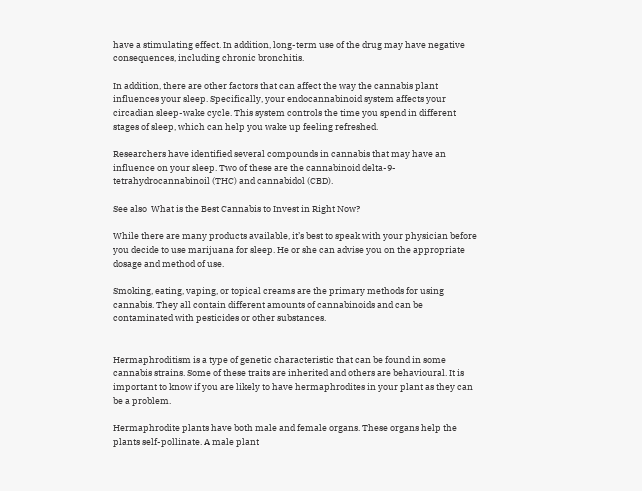have a stimulating effect. In addition, long-term use of the drug may have negative consequences, including chronic bronchitis.

In addition, there are other factors that can affect the way the cannabis plant influences your sleep. Specifically, your endocannabinoid system affects your circadian sleep-wake cycle. This system controls the time you spend in different stages of sleep, which can help you wake up feeling refreshed.

Researchers have identified several compounds in cannabis that may have an influence on your sleep. Two of these are the cannabinoid delta-9-tetrahydrocannabinoil (THC) and cannabidol (CBD).

See also  What is the Best Cannabis to Invest in Right Now?

While there are many products available, it’s best to speak with your physician before you decide to use marijuana for sleep. He or she can advise you on the appropriate dosage and method of use.

Smoking, eating, vaping, or topical creams are the primary methods for using cannabis. They all contain different amounts of cannabinoids and can be contaminated with pesticides or other substances.


Hermaphroditism is a type of genetic characteristic that can be found in some cannabis strains. Some of these traits are inherited and others are behavioural. It is important to know if you are likely to have hermaphrodites in your plant as they can be a problem.

Hermaphrodite plants have both male and female organs. These organs help the plants self-pollinate. A male plant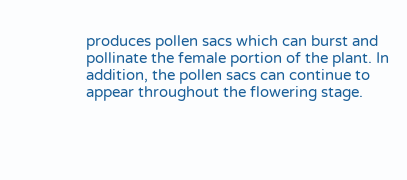produces pollen sacs which can burst and pollinate the female portion of the plant. In addition, the pollen sacs can continue to appear throughout the flowering stage.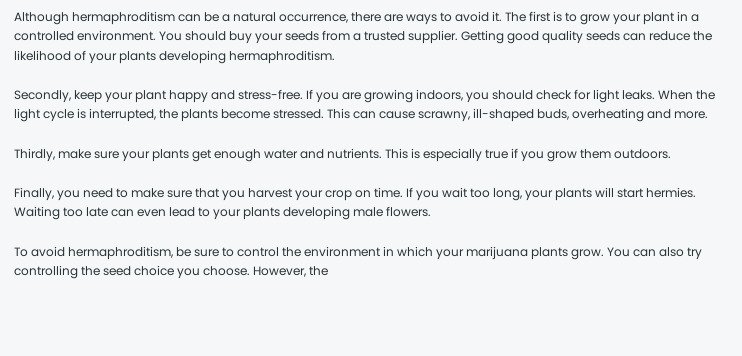Although hermaphroditism can be a natural occurrence, there are ways to avoid it. The first is to grow your plant in a controlled environment. You should buy your seeds from a trusted supplier. Getting good quality seeds can reduce the likelihood of your plants developing hermaphroditism.

Secondly, keep your plant happy and stress-free. If you are growing indoors, you should check for light leaks. When the light cycle is interrupted, the plants become stressed. This can cause scrawny, ill-shaped buds, overheating and more.

Thirdly, make sure your plants get enough water and nutrients. This is especially true if you grow them outdoors.

Finally, you need to make sure that you harvest your crop on time. If you wait too long, your plants will start hermies. Waiting too late can even lead to your plants developing male flowers.

To avoid hermaphroditism, be sure to control the environment in which your marijuana plants grow. You can also try controlling the seed choice you choose. However, the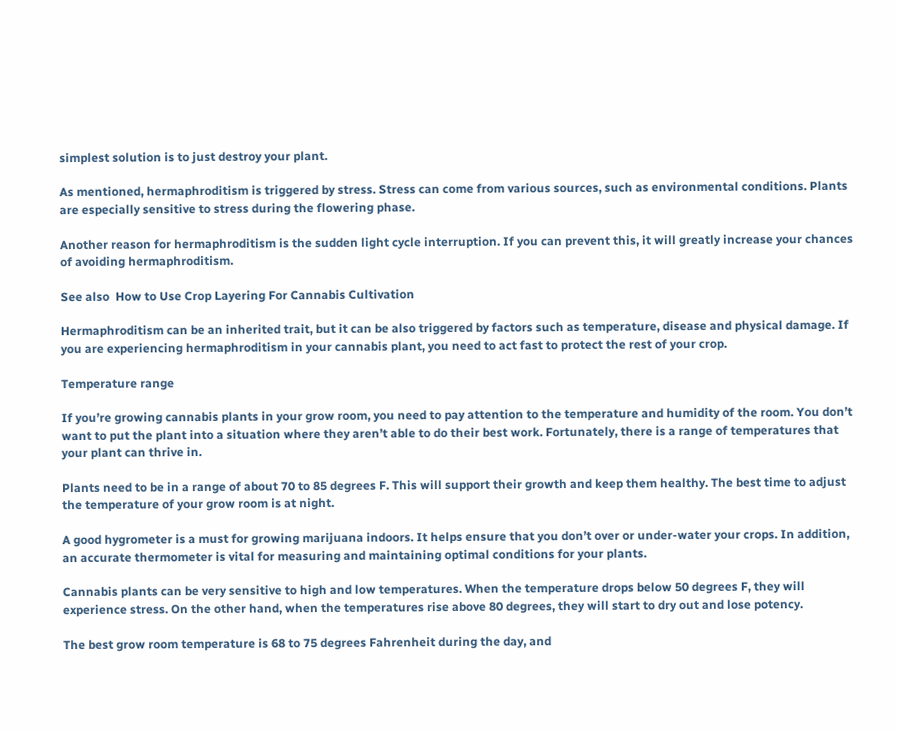simplest solution is to just destroy your plant.

As mentioned, hermaphroditism is triggered by stress. Stress can come from various sources, such as environmental conditions. Plants are especially sensitive to stress during the flowering phase.

Another reason for hermaphroditism is the sudden light cycle interruption. If you can prevent this, it will greatly increase your chances of avoiding hermaphroditism.

See also  How to Use Crop Layering For Cannabis Cultivation

Hermaphroditism can be an inherited trait, but it can be also triggered by factors such as temperature, disease and physical damage. If you are experiencing hermaphroditism in your cannabis plant, you need to act fast to protect the rest of your crop.

Temperature range

If you’re growing cannabis plants in your grow room, you need to pay attention to the temperature and humidity of the room. You don’t want to put the plant into a situation where they aren’t able to do their best work. Fortunately, there is a range of temperatures that your plant can thrive in.

Plants need to be in a range of about 70 to 85 degrees F. This will support their growth and keep them healthy. The best time to adjust the temperature of your grow room is at night.

A good hygrometer is a must for growing marijuana indoors. It helps ensure that you don’t over or under-water your crops. In addition, an accurate thermometer is vital for measuring and maintaining optimal conditions for your plants.

Cannabis plants can be very sensitive to high and low temperatures. When the temperature drops below 50 degrees F, they will experience stress. On the other hand, when the temperatures rise above 80 degrees, they will start to dry out and lose potency.

The best grow room temperature is 68 to 75 degrees Fahrenheit during the day, and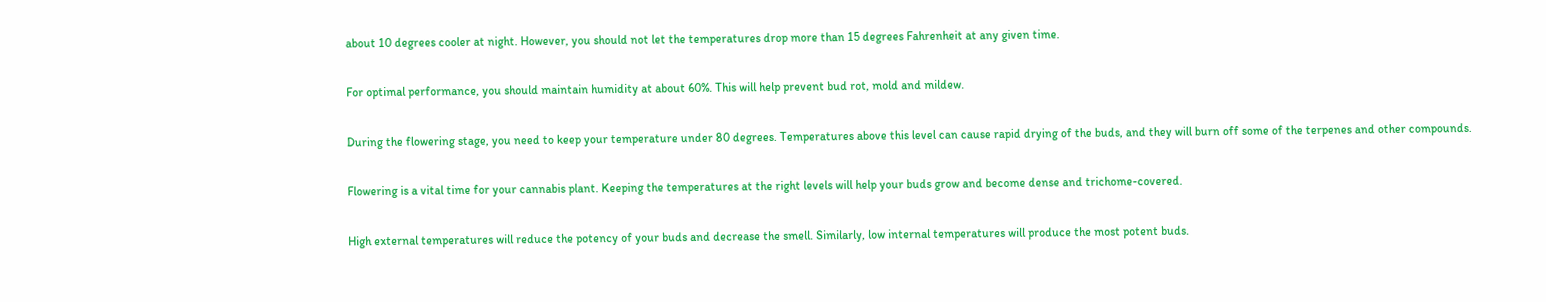about 10 degrees cooler at night. However, you should not let the temperatures drop more than 15 degrees Fahrenheit at any given time.

For optimal performance, you should maintain humidity at about 60%. This will help prevent bud rot, mold and mildew.

During the flowering stage, you need to keep your temperature under 80 degrees. Temperatures above this level can cause rapid drying of the buds, and they will burn off some of the terpenes and other compounds.

Flowering is a vital time for your cannabis plant. Keeping the temperatures at the right levels will help your buds grow and become dense and trichome-covered.

High external temperatures will reduce the potency of your buds and decrease the smell. Similarly, low internal temperatures will produce the most potent buds.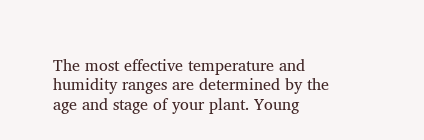The most effective temperature and humidity ranges are determined by the age and stage of your plant. Young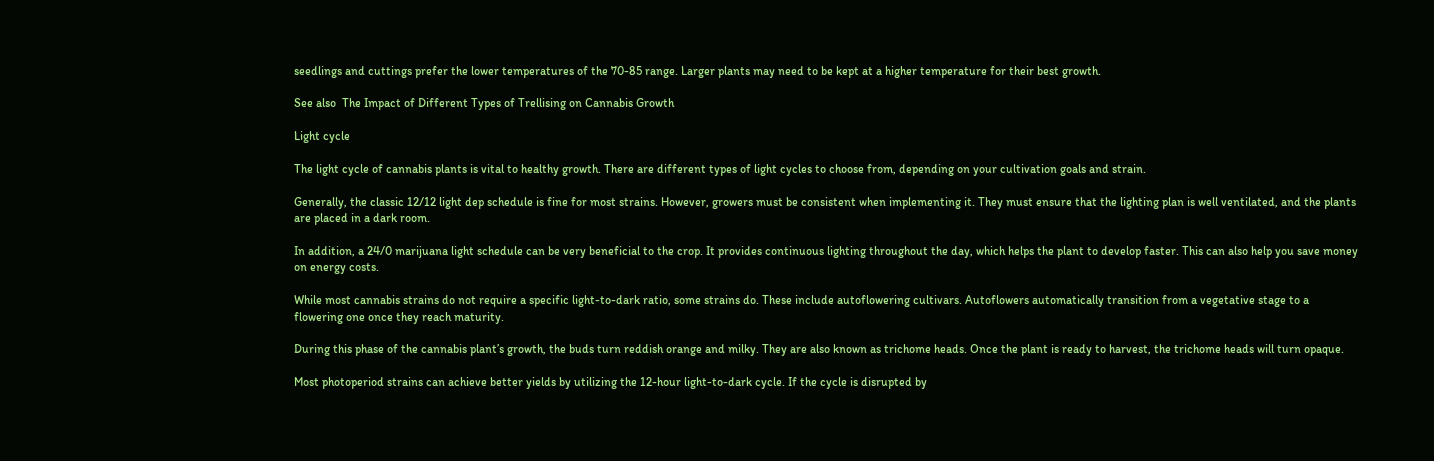seedlings and cuttings prefer the lower temperatures of the 70-85 range. Larger plants may need to be kept at a higher temperature for their best growth.

See also  The Impact of Different Types of Trellising on Cannabis Growth

Light cycle

The light cycle of cannabis plants is vital to healthy growth. There are different types of light cycles to choose from, depending on your cultivation goals and strain.

Generally, the classic 12/12 light dep schedule is fine for most strains. However, growers must be consistent when implementing it. They must ensure that the lighting plan is well ventilated, and the plants are placed in a dark room.

In addition, a 24/0 marijuana light schedule can be very beneficial to the crop. It provides continuous lighting throughout the day, which helps the plant to develop faster. This can also help you save money on energy costs.

While most cannabis strains do not require a specific light-to-dark ratio, some strains do. These include autoflowering cultivars. Autoflowers automatically transition from a vegetative stage to a flowering one once they reach maturity.

During this phase of the cannabis plant’s growth, the buds turn reddish orange and milky. They are also known as trichome heads. Once the plant is ready to harvest, the trichome heads will turn opaque.

Most photoperiod strains can achieve better yields by utilizing the 12-hour light-to-dark cycle. If the cycle is disrupted by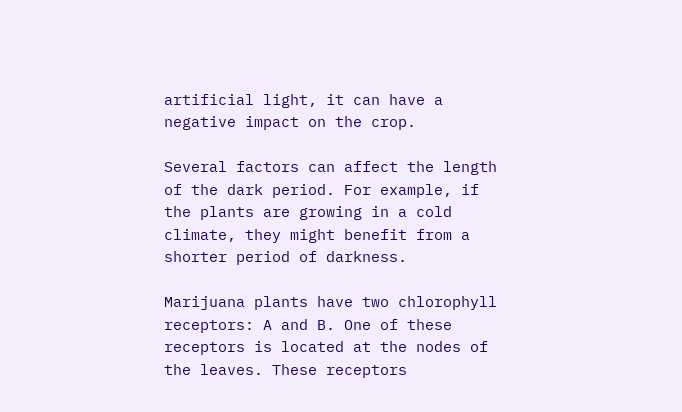artificial light, it can have a negative impact on the crop.

Several factors can affect the length of the dark period. For example, if the plants are growing in a cold climate, they might benefit from a shorter period of darkness.

Marijuana plants have two chlorophyll receptors: A and B. One of these receptors is located at the nodes of the leaves. These receptors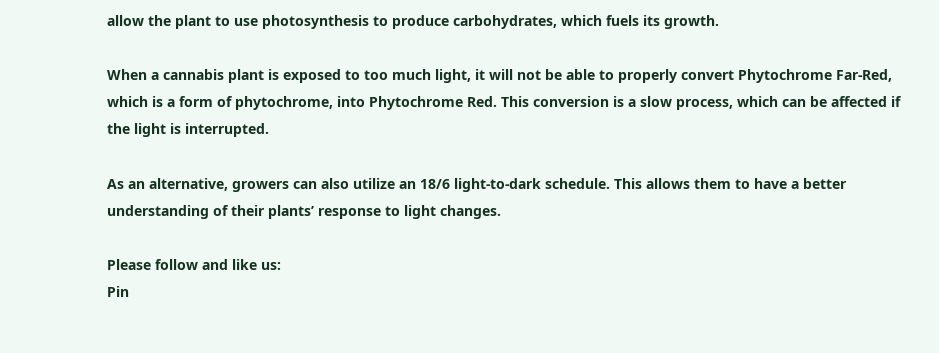allow the plant to use photosynthesis to produce carbohydrates, which fuels its growth.

When a cannabis plant is exposed to too much light, it will not be able to properly convert Phytochrome Far-Red, which is a form of phytochrome, into Phytochrome Red. This conversion is a slow process, which can be affected if the light is interrupted.

As an alternative, growers can also utilize an 18/6 light-to-dark schedule. This allows them to have a better understanding of their plants’ response to light changes.

Please follow and like us:
Pin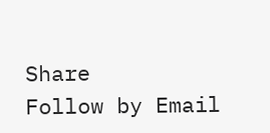Share
Follow by Email